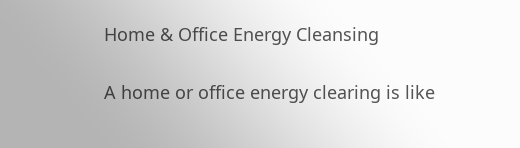Home & Office Energy Cleansing

A home or office energy clearing is like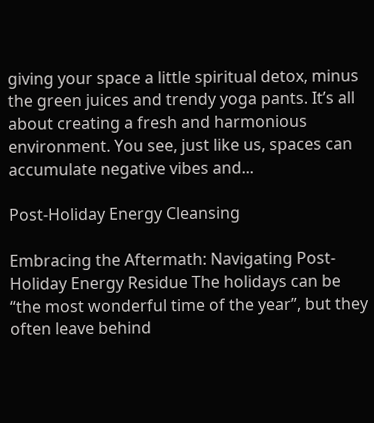giving your space a little spiritual detox, minus the green juices and trendy yoga pants. It’s all about creating a fresh and harmonious environment. You see, just like us, spaces can accumulate negative vibes and...

Post-Holiday Energy Cleansing

Embracing the Aftermath: Navigating Post-Holiday Energy Residue The holidays can be “the most wonderful time of the year”, but they often leave behind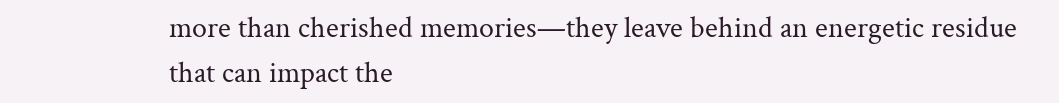more than cherished memories—they leave behind an energetic residue that can impact the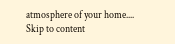atmosphere of your home....
Skip to content